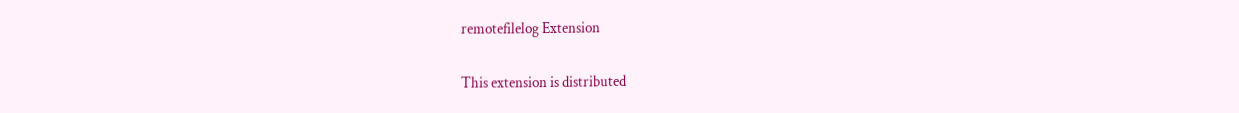remotefilelog Extension

This extension is distributed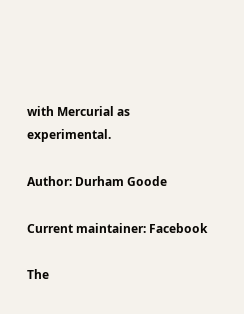with Mercurial as experimental.

Author: Durham Goode

Current maintainer: Facebook

The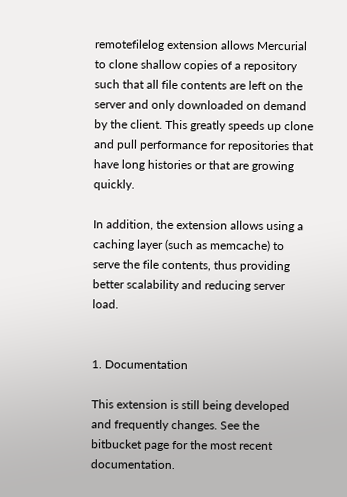remotefilelog extension allows Mercurial to clone shallow copies of a repository such that all file contents are left on the server and only downloaded on demand by the client. This greatly speeds up clone and pull performance for repositories that have long histories or that are growing quickly.

In addition, the extension allows using a caching layer (such as memcache) to serve the file contents, thus providing better scalability and reducing server load.


1. Documentation

This extension is still being developed and frequently changes. See the bitbucket page for the most recent documentation.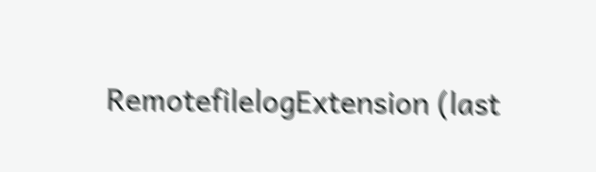RemotefilelogExtension (last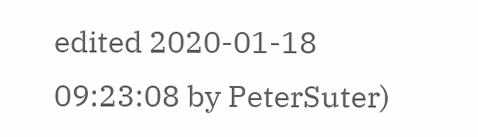edited 2020-01-18 09:23:08 by PeterSuter)